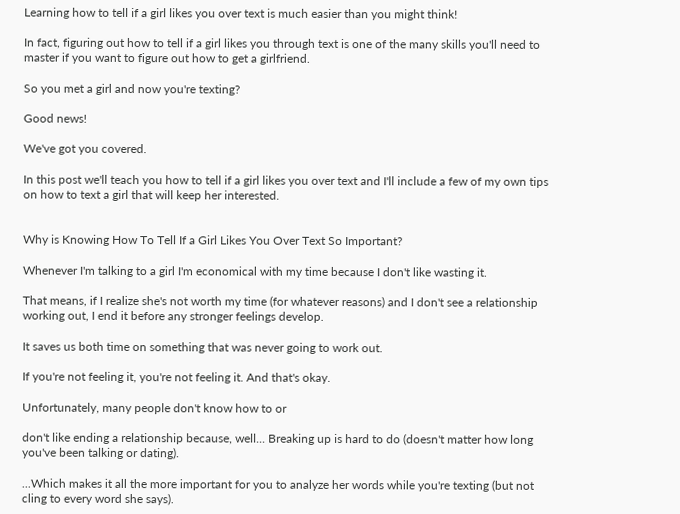Learning how to tell if a girl likes you over text is much easier than you might think!

In fact, figuring out how to tell if a girl likes you through text is one of the many skills you'll need to master if you want to figure out how to get a girlfriend.

So you met a girl and now you're texting?

Good news!

We've got you covered.

In this post we'll teach you how to tell if a girl likes you over text and I'll include a few of my own tips on how to text a girl that will keep her interested.


Why is Knowing How To Tell If a Girl Likes You Over Text So Important?

Whenever I'm talking to a girl I'm economical with my time because I don't like wasting it.

That means, if I realize she's not worth my time (for whatever reasons) and I don't see a relationship working out, I end it before any stronger feelings develop.

It saves us both time on something that was never going to work out.

If you're not feeling it, you're not feeling it. And that's okay.

Unfortunately, many people don't know how to or

don't like ending a relationship because, well... Breaking up is hard to do (doesn't matter how long you've been talking or dating).

...Which makes it all the more important for you to analyze her words while you're texting (but not cling to every word she says).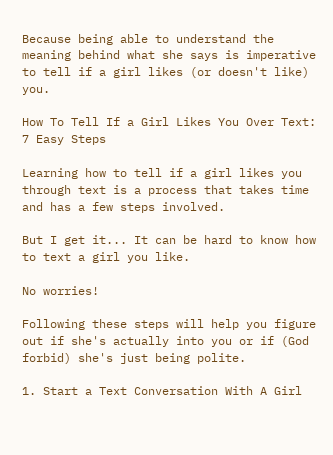Because being able to understand the meaning behind what she says is imperative to tell if a girl likes (or doesn't like) you.

How To Tell If a Girl Likes You Over Text: 7 Easy Steps

Learning how to tell if a girl likes you through text is a process that takes time and has a few steps involved.

But I get it... It can be hard to know how to text a girl you like.

No worries!

Following these steps will help you figure out if she's actually into you or if (God forbid) she's just being polite.

1. Start a Text Conversation With A Girl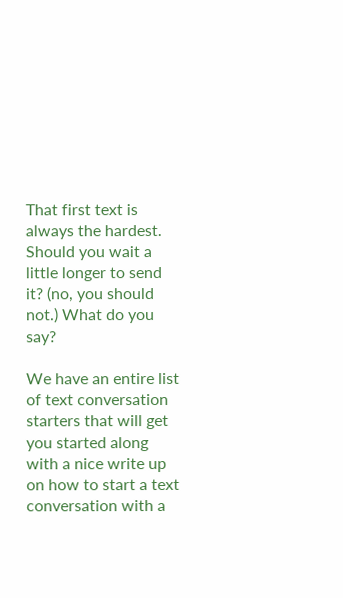That first text is always the hardest. Should you wait a little longer to send it? (no, you should not.) What do you say?

We have an entire list of text conversation starters that will get you started along with a nice write up on how to start a text conversation with a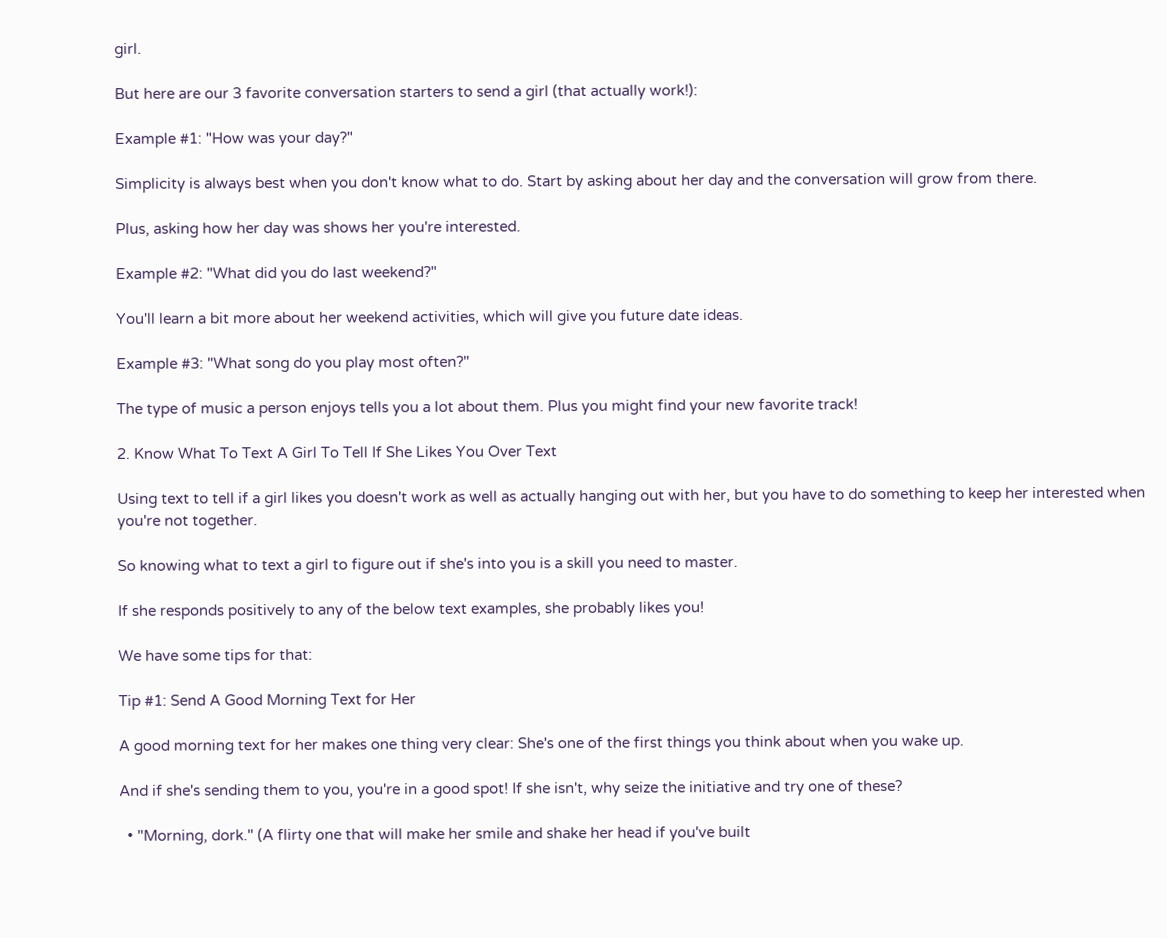girl.

But here are our 3 favorite conversation starters to send a girl (that actually work!):

Example #1: "How was your day?"

Simplicity is always best when you don't know what to do. Start by asking about her day and the conversation will grow from there.

Plus, asking how her day was shows her you're interested.

Example #2: "What did you do last weekend?"

You'll learn a bit more about her weekend activities, which will give you future date ideas.

Example #3: "What song do you play most often?"

The type of music a person enjoys tells you a lot about them. Plus you might find your new favorite track!

2. Know What To Text A Girl To Tell If She Likes You Over Text

Using text to tell if a girl likes you doesn't work as well as actually hanging out with her, but you have to do something to keep her interested when you're not together.

So knowing what to text a girl to figure out if she's into you is a skill you need to master.

If she responds positively to any of the below text examples, she probably likes you!

We have some tips for that:

Tip #1: Send A Good Morning Text for Her

A good morning text for her makes one thing very clear: She's one of the first things you think about when you wake up.

And if she's sending them to you, you're in a good spot! If she isn't, why seize the initiative and try one of these?

  • "Morning, dork." (A flirty one that will make her smile and shake her head if you've built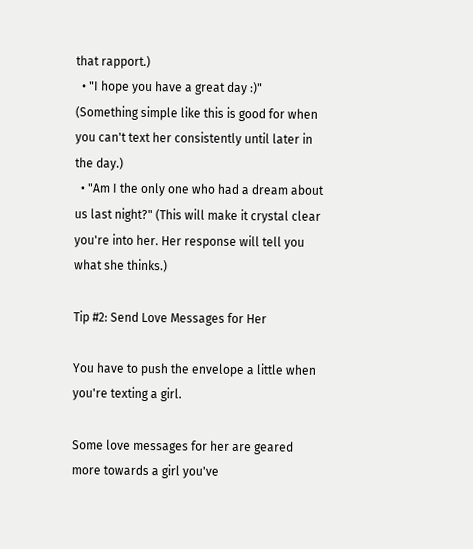that rapport.)
  • "I hope you have a great day :)" (Something simple like this is good for when you can't text her consistently until later in the day.)
  • "Am I the only one who had a dream about us last night?" (This will make it crystal clear you're into her. Her response will tell you what she thinks.)

Tip #2: Send Love Messages for Her

You have to push the envelope a little when you're texting a girl.

Some love messages for her are geared more towards a girl you've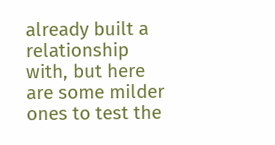already built a relationship with, but here are some milder ones to test the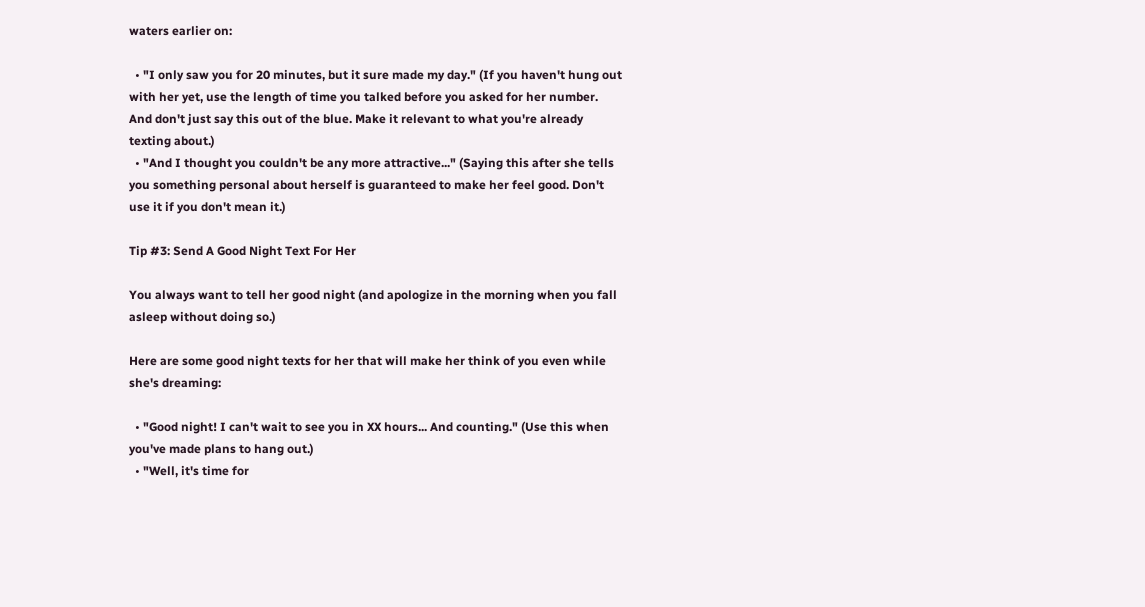waters earlier on:

  • "I only saw you for 20 minutes, but it sure made my day." (If you haven't hung out with her yet, use the length of time you talked before you asked for her number. And don't just say this out of the blue. Make it relevant to what you're already texting about.)
  • "And I thought you couldn't be any more attractive..." (Saying this after she tells you something personal about herself is guaranteed to make her feel good. Don't use it if you don't mean it.)

Tip #3: Send A Good Night Text For Her

You always want to tell her good night (and apologize in the morning when you fall asleep without doing so.)

Here are some good night texts for her that will make her think of you even while she's dreaming:

  • "Good night! I can't wait to see you in XX hours... And counting." (Use this when you've made plans to hang out.)
  • "Well, it's time for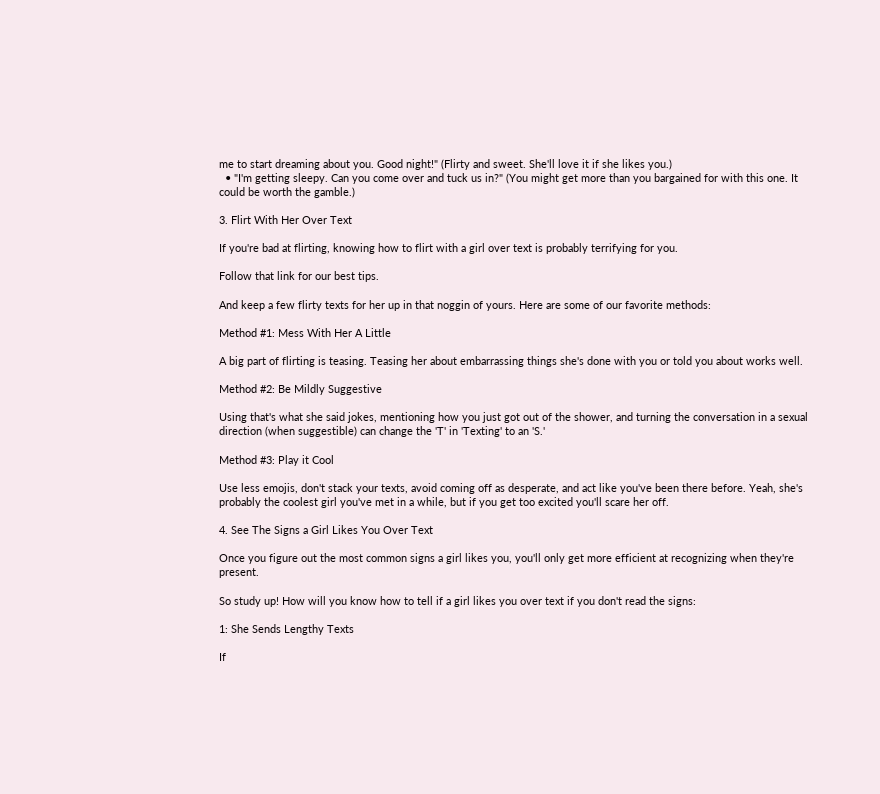me to start dreaming about you. Good night!" (Flirty and sweet. She'll love it if she likes you.)
  • "I'm getting sleepy. Can you come over and tuck us in?" (You might get more than you bargained for with this one. It could be worth the gamble.)

3. Flirt With Her Over Text

If you're bad at flirting, knowing how to flirt with a girl over text is probably terrifying for you.

Follow that link for our best tips.

And keep a few flirty texts for her up in that noggin of yours. Here are some of our favorite methods:

Method #1: Mess With Her A Little

A big part of flirting is teasing. Teasing her about embarrassing things she's done with you or told you about works well.

Method #2: Be Mildly Suggestive

Using that's what she said jokes, mentioning how you just got out of the shower, and turning the conversation in a sexual direction (when suggestible) can change the 'T' in 'Texting' to an 'S.'

Method #3: Play it Cool

Use less emojis, don't stack your texts, avoid coming off as desperate, and act like you've been there before. Yeah, she's probably the coolest girl you've met in a while, but if you get too excited you'll scare her off.

4. See The Signs a Girl Likes You Over Text

Once you figure out the most common signs a girl likes you, you'll only get more efficient at recognizing when they're present.

So study up! How will you know how to tell if a girl likes you over text if you don't read the signs:

1: She Sends Lengthy Texts

If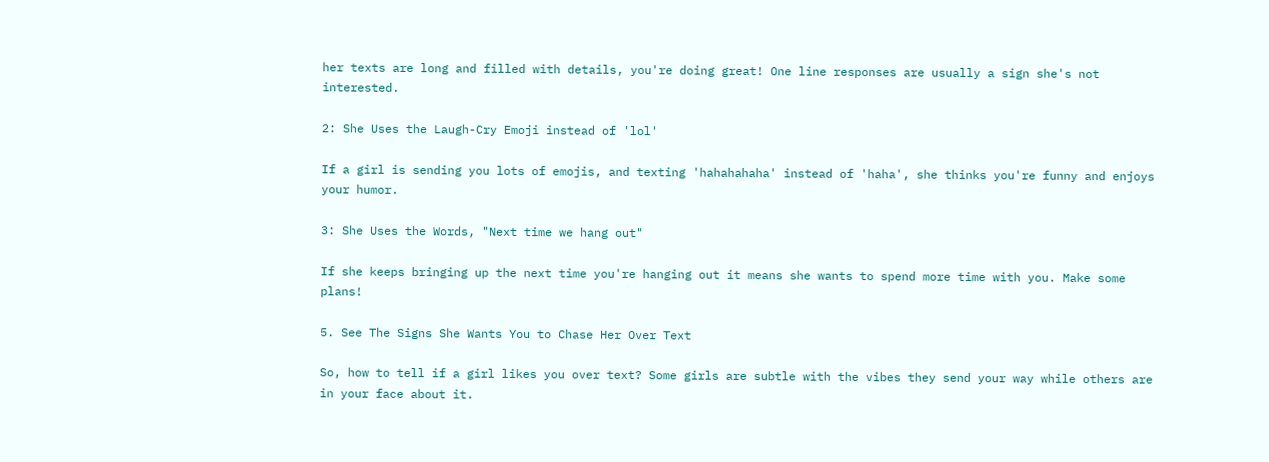her texts are long and filled with details, you're doing great! One line responses are usually a sign she's not interested.

2: She Uses the Laugh-Cry Emoji instead of 'lol'

If a girl is sending you lots of emojis, and texting 'hahahahaha' instead of 'haha', she thinks you're funny and enjoys your humor.

3: She Uses the Words, "Next time we hang out"

If she keeps bringing up the next time you're hanging out it means she wants to spend more time with you. Make some plans!

5. See The Signs She Wants You to Chase Her Over Text

So, how to tell if a girl likes you over text? Some girls are subtle with the vibes they send your way while others are in your face about it.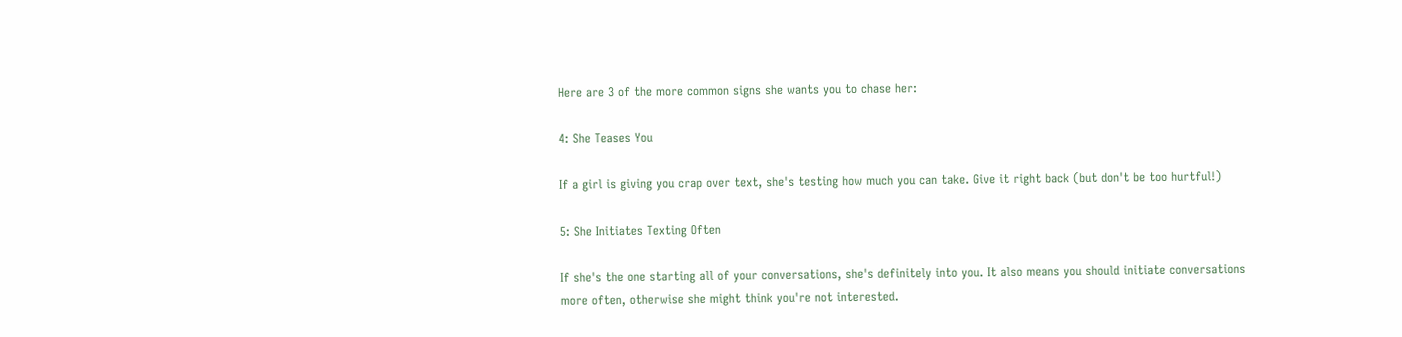Here are 3 of the more common signs she wants you to chase her:

4: She Teases You

If a girl is giving you crap over text, she's testing how much you can take. Give it right back (but don't be too hurtful!)

5: She Initiates Texting Often

If she's the one starting all of your conversations, she's definitely into you. It also means you should initiate conversations more often, otherwise she might think you're not interested.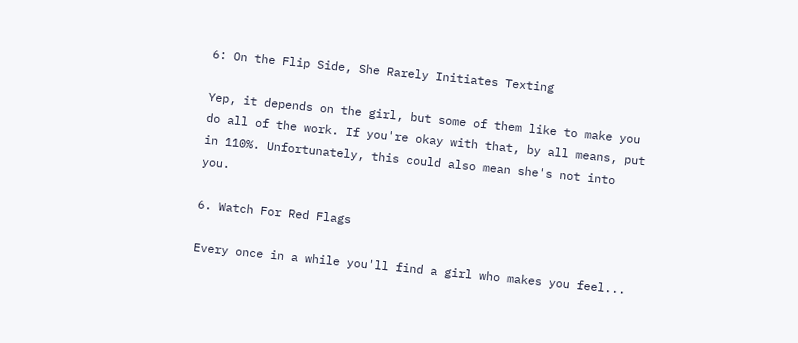6: On the Flip Side, She Rarely Initiates Texting

Yep, it depends on the girl, but some of them like to make you do all of the work. If you're okay with that, by all means, put in 110%. Unfortunately, this could also mean she's not into you.

6. Watch For Red Flags

Every once in a while you'll find a girl who makes you feel...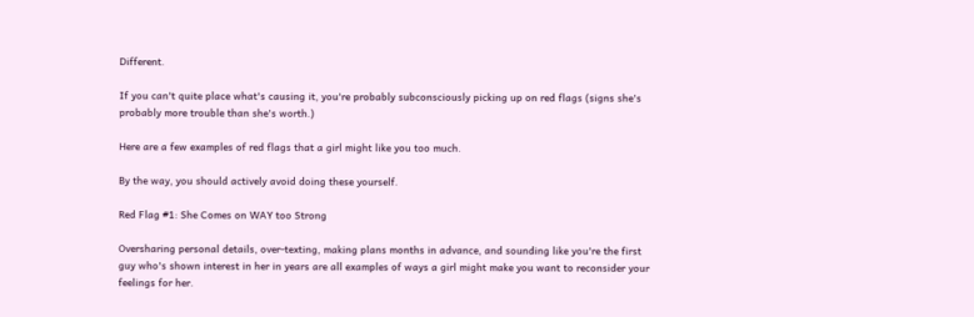Different.

If you can't quite place what's causing it, you're probably subconsciously picking up on red flags (signs she's probably more trouble than she's worth.)

Here are a few examples of red flags that a girl might like you too much.

By the way, you should actively avoid doing these yourself.

Red Flag #1: She Comes on WAY too Strong

Oversharing personal details, over-texting, making plans months in advance, and sounding like you're the first guy who's shown interest in her in years are all examples of ways a girl might make you want to reconsider your feelings for her.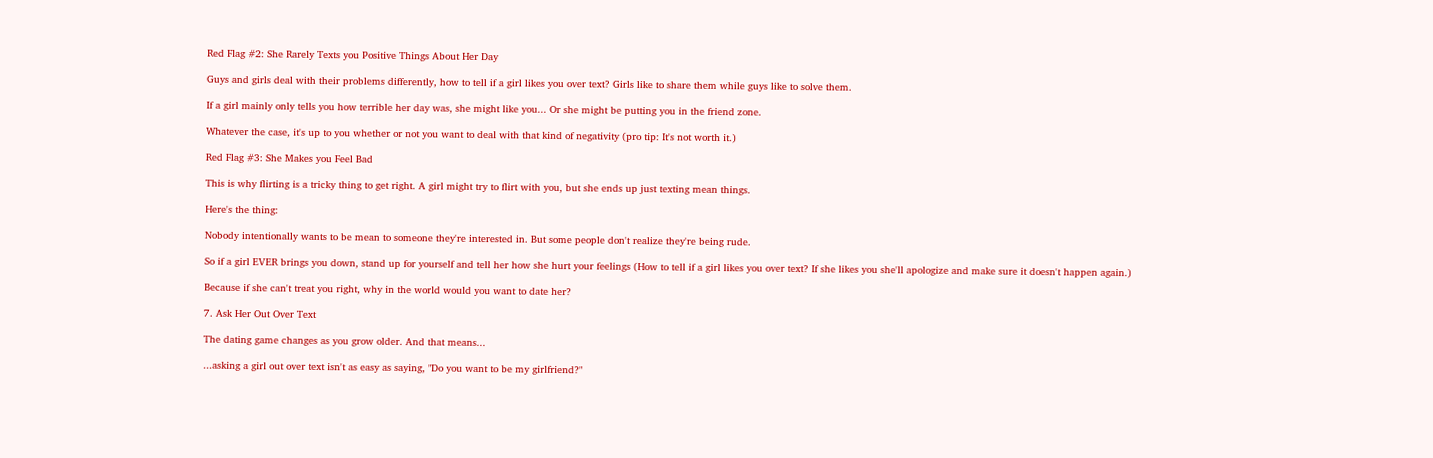Red Flag #2: She Rarely Texts you Positive Things About Her Day

Guys and girls deal with their problems differently, how to tell if a girl likes you over text? Girls like to share them while guys like to solve them.

If a girl mainly only tells you how terrible her day was, she might like you... Or she might be putting you in the friend zone.

Whatever the case, it's up to you whether or not you want to deal with that kind of negativity (pro tip: It's not worth it.)

Red Flag #3: She Makes you Feel Bad

This is why flirting is a tricky thing to get right. A girl might try to flirt with you, but she ends up just texting mean things.

Here's the thing:

Nobody intentionally wants to be mean to someone they're interested in. But some people don't realize they're being rude.

So if a girl EVER brings you down, stand up for yourself and tell her how she hurt your feelings (How to tell if a girl likes you over text? If she likes you she'll apologize and make sure it doesn't happen again.)

Because if she can't treat you right, why in the world would you want to date her?

7. Ask Her Out Over Text

The dating game changes as you grow older. And that means...

...asking a girl out over text isn't as easy as saying, "Do you want to be my girlfriend?"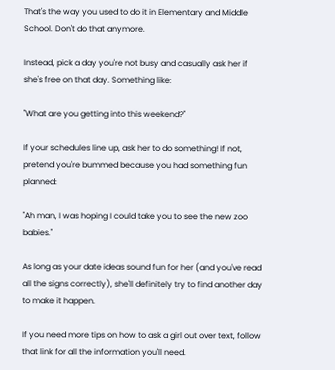That's the way you used to do it in Elementary and Middle School. Don't do that anymore.

Instead, pick a day you're not busy and casually ask her if she's free on that day. Something like:

"What are you getting into this weekend?"

If your schedules line up, ask her to do something! If not, pretend you're bummed because you had something fun planned:

"Ah man, I was hoping I could take you to see the new zoo babies."

As long as your date ideas sound fun for her (and you've read all the signs correctly), she'll definitely try to find another day to make it happen.

If you need more tips on how to ask a girl out over text, follow that link for all the information you'll need.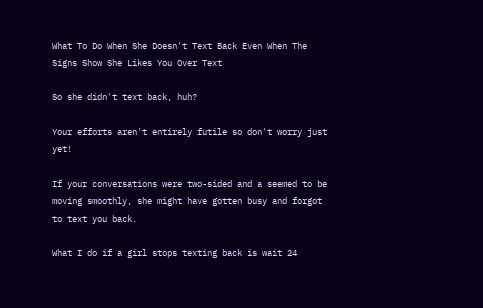What To Do When She Doesn't Text Back Even When The Signs Show She Likes You Over Text

So she didn't text back, huh?

Your efforts aren't entirely futile so don't worry just yet!

If your conversations were two-sided and a seemed to be moving smoothly, she might have gotten busy and forgot to text you back.

What I do if a girl stops texting back is wait 24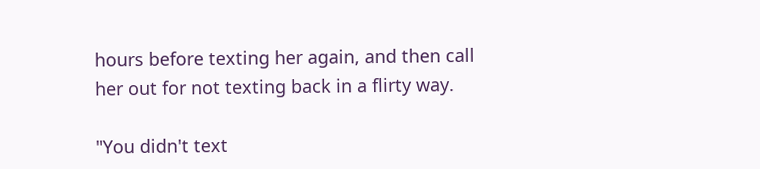hours before texting her again, and then call her out for not texting back in a flirty way.

"You didn't text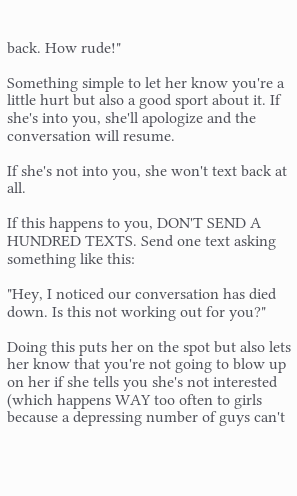back. How rude!"

Something simple to let her know you're a little hurt but also a good sport about it. If she's into you, she'll apologize and the conversation will resume.

If she's not into you, she won't text back at all.

If this happens to you, DON'T SEND A HUNDRED TEXTS. Send one text asking something like this:

"Hey, I noticed our conversation has died down. Is this not working out for you?"

Doing this puts her on the spot but also lets her know that you're not going to blow up on her if she tells you she's not interested (which happens WAY too often to girls because a depressing number of guys can't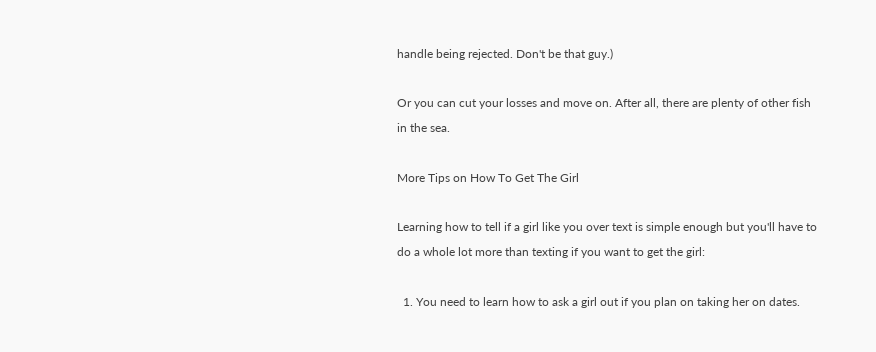handle being rejected. Don't be that guy.)

Or you can cut your losses and move on. After all, there are plenty of other fish in the sea.

More Tips on How To Get The Girl

Learning how to tell if a girl like you over text is simple enough but you'll have to do a whole lot more than texting if you want to get the girl:

  1. You need to learn how to ask a girl out if you plan on taking her on dates.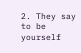2. They say to be yourself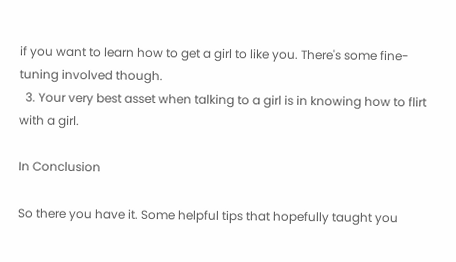if you want to learn how to get a girl to like you. There's some fine-tuning involved though.
  3. Your very best asset when talking to a girl is in knowing how to flirt with a girl.

In Conclusion

So there you have it. Some helpful tips that hopefully taught you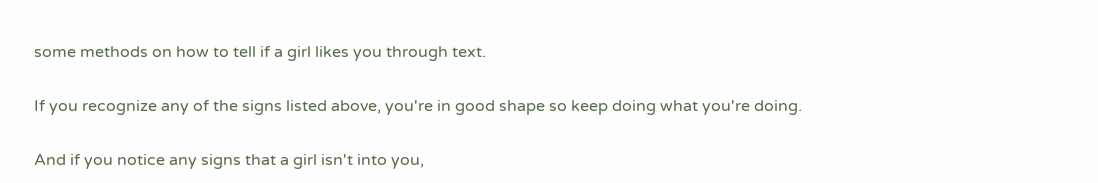some methods on how to tell if a girl likes you through text.

If you recognize any of the signs listed above, you're in good shape so keep doing what you're doing.

And if you notice any signs that a girl isn't into you,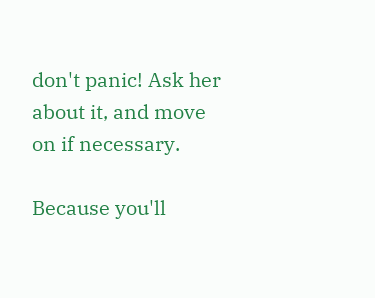don't panic! Ask her about it, and move on if necessary.

Because you'll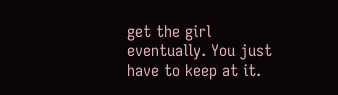get the girl eventually. You just have to keep at it.